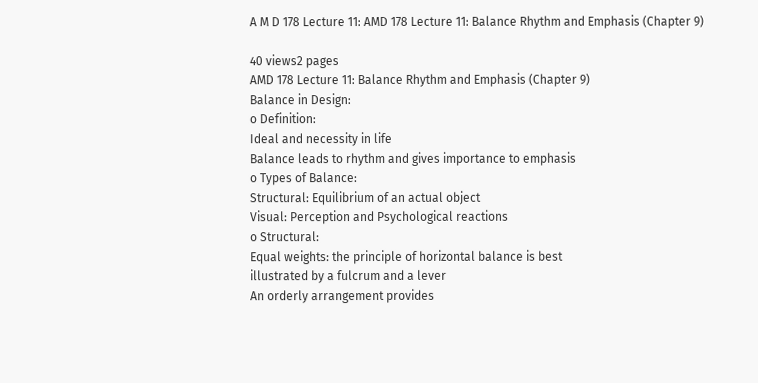A M D 178 Lecture 11: AMD 178 Lecture 11: Balance Rhythm and Emphasis (Chapter 9)

40 views2 pages
AMD 178 Lecture 11: Balance Rhythm and Emphasis (Chapter 9)
Balance in Design:
o Definition:
Ideal and necessity in life
Balance leads to rhythm and gives importance to emphasis
o Types of Balance:
Structural: Equilibrium of an actual object
Visual: Perception and Psychological reactions
o Structural:
Equal weights: the principle of horizontal balance is best
illustrated by a fulcrum and a lever
An orderly arrangement provides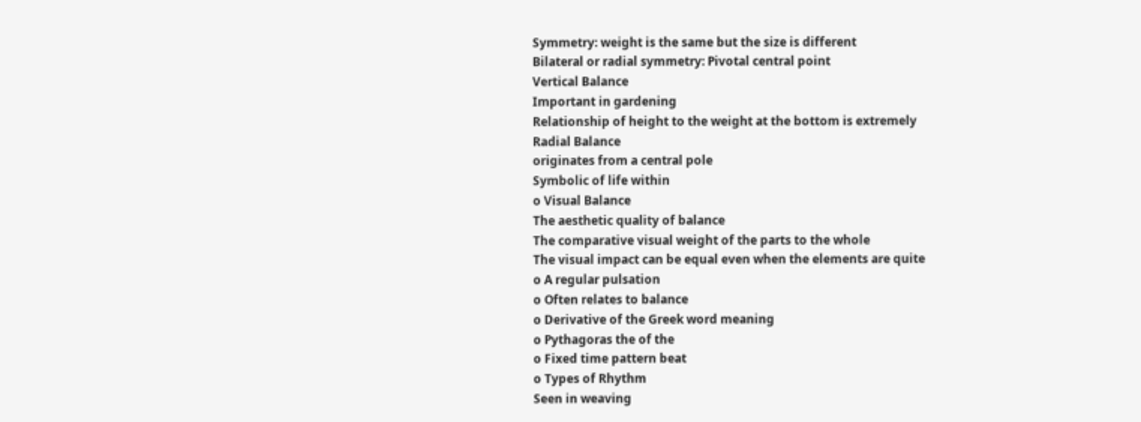Symmetry: weight is the same but the size is different
Bilateral or radial symmetry: Pivotal central point
Vertical Balance
Important in gardening
Relationship of height to the weight at the bottom is extremely
Radial Balance
originates from a central pole
Symbolic of life within
o Visual Balance
The aesthetic quality of balance
The comparative visual weight of the parts to the whole
The visual impact can be equal even when the elements are quite
o A regular pulsation
o Often relates to balance
o Derivative of the Greek word meaning
o Pythagoras the of the
o Fixed time pattern beat
o Types of Rhythm
Seen in weaving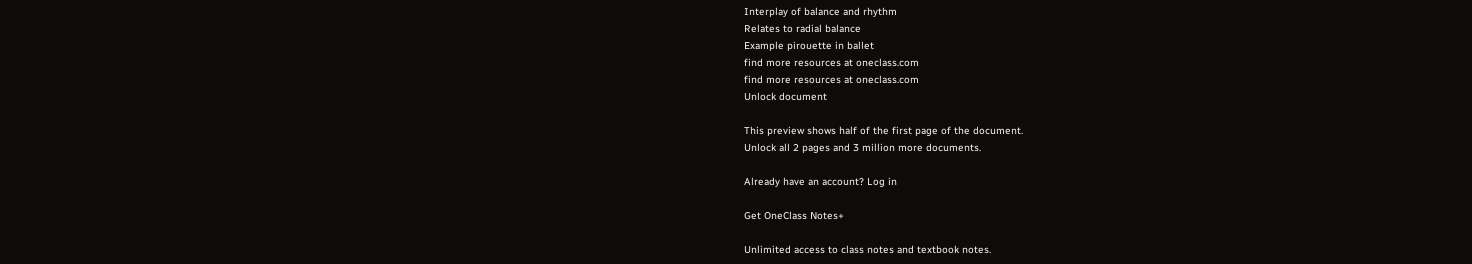Interplay of balance and rhythm
Relates to radial balance
Example pirouette in ballet
find more resources at oneclass.com
find more resources at oneclass.com
Unlock document

This preview shows half of the first page of the document.
Unlock all 2 pages and 3 million more documents.

Already have an account? Log in

Get OneClass Notes+

Unlimited access to class notes and textbook notes.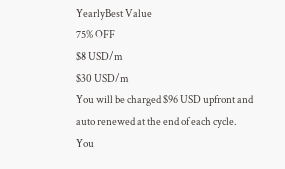YearlyBest Value
75% OFF
$8 USD/m
$30 USD/m
You will be charged $96 USD upfront and auto renewed at the end of each cycle. You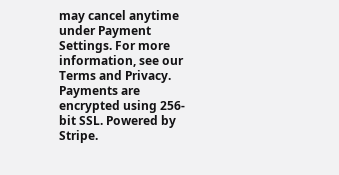may cancel anytime under Payment Settings. For more information, see our Terms and Privacy.
Payments are encrypted using 256-bit SSL. Powered by Stripe.